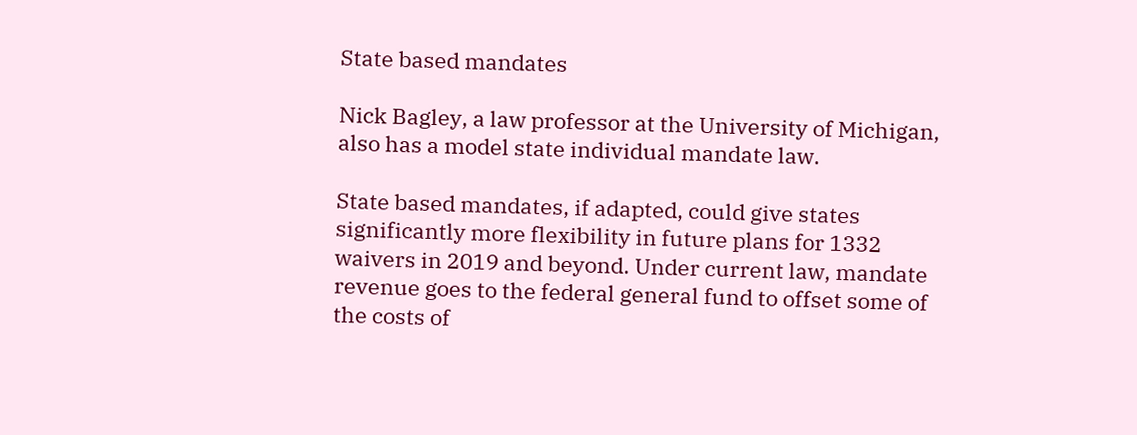State based mandates

Nick Bagley, a law professor at the University of Michigan, also has a model state individual mandate law.

State based mandates, if adapted, could give states significantly more flexibility in future plans for 1332 waivers in 2019 and beyond. Under current law, mandate revenue goes to the federal general fund to offset some of the costs of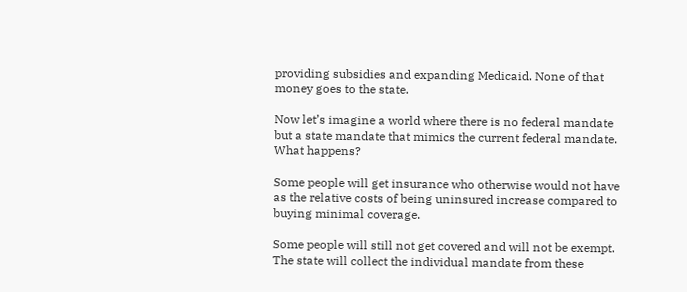providing subsidies and expanding Medicaid. None of that money goes to the state.

Now let’s imagine a world where there is no federal mandate but a state mandate that mimics the current federal mandate. What happens?

Some people will get insurance who otherwise would not have as the relative costs of being uninsured increase compared to buying minimal coverage.

Some people will still not get covered and will not be exempt. The state will collect the individual mandate from these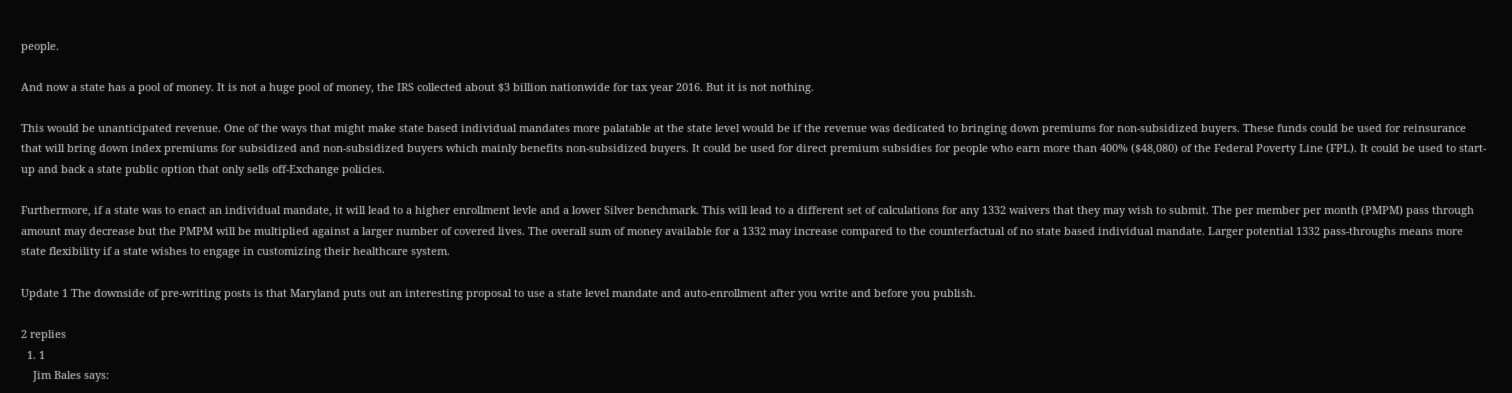people.

And now a state has a pool of money. It is not a huge pool of money, the IRS collected about $3 billion nationwide for tax year 2016. But it is not nothing.

This would be unanticipated revenue. One of the ways that might make state based individual mandates more palatable at the state level would be if the revenue was dedicated to bringing down premiums for non-subsidized buyers. These funds could be used for reinsurance that will bring down index premiums for subsidized and non-subsidized buyers which mainly benefits non-subsidized buyers. It could be used for direct premium subsidies for people who earn more than 400% ($48,080) of the Federal Poverty Line (FPL). It could be used to start-up and back a state public option that only sells off-Exchange policies.

Furthermore, if a state was to enact an individual mandate, it will lead to a higher enrollment levle and a lower Silver benchmark. This will lead to a different set of calculations for any 1332 waivers that they may wish to submit. The per member per month (PMPM) pass through amount may decrease but the PMPM will be multiplied against a larger number of covered lives. The overall sum of money available for a 1332 may increase compared to the counterfactual of no state based individual mandate. Larger potential 1332 pass-throughs means more state flexibility if a state wishes to engage in customizing their healthcare system.

Update 1 The downside of pre-writing posts is that Maryland puts out an interesting proposal to use a state level mandate and auto-enrollment after you write and before you publish.

2 replies
  1. 1
    Jim Bales says: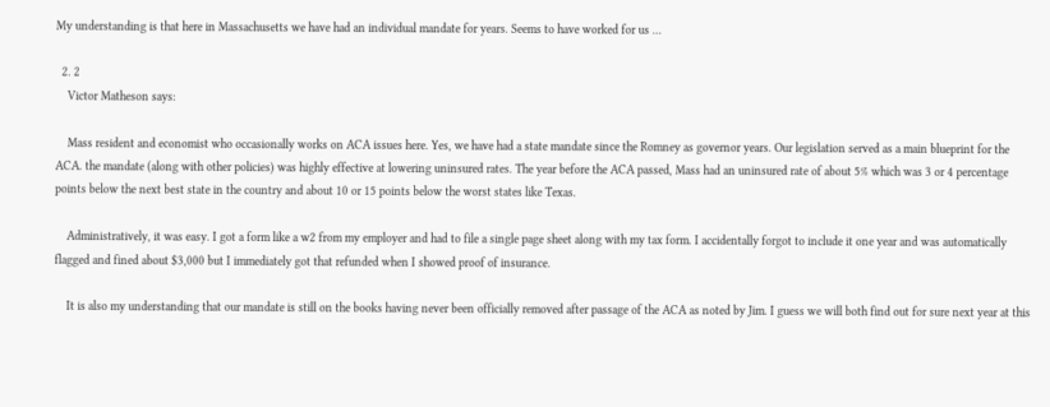My understanding is that here in Massachusetts we have had an individual mandate for years. Seems to have worked for us …

  2. 2
    Victor Matheson says:

    Mass resident and economist who occasionally works on ACA issues here. Yes, we have had a state mandate since the Romney as governor years. Our legislation served as a main blueprint for the ACA. the mandate (along with other policies) was highly effective at lowering uninsured rates. The year before the ACA passed, Mass had an uninsured rate of about 5% which was 3 or 4 percentage points below the next best state in the country and about 10 or 15 points below the worst states like Texas.

    Administratively, it was easy. I got a form like a w2 from my employer and had to file a single page sheet along with my tax form. I accidentally forgot to include it one year and was automatically flagged and fined about $3,000 but I immediately got that refunded when I showed proof of insurance.

    It is also my understanding that our mandate is still on the books having never been officially removed after passage of the ACA as noted by Jim. I guess we will both find out for sure next year at this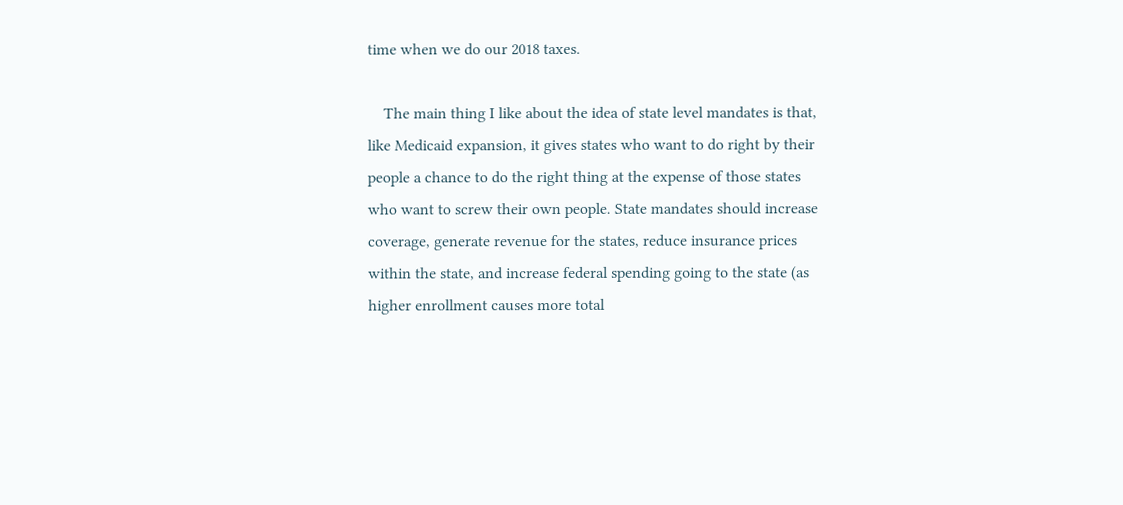time when we do our 2018 taxes.

    The main thing I like about the idea of state level mandates is that, like Medicaid expansion, it gives states who want to do right by their people a chance to do the right thing at the expense of those states who want to screw their own people. State mandates should increase coverage, generate revenue for the states, reduce insurance prices within the state, and increase federal spending going to the state (as higher enrollment causes more total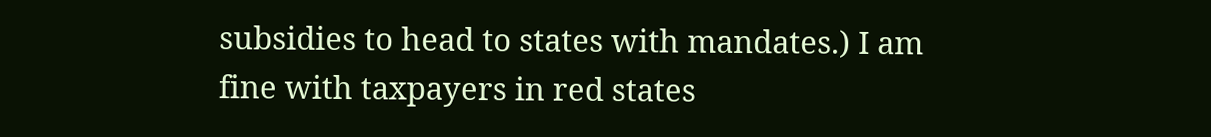subsidies to head to states with mandates.) I am fine with taxpayers in red states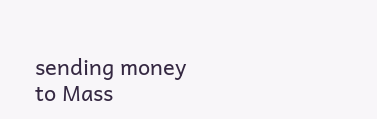sending money to Mass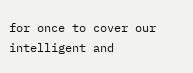for once to cover our intelligent and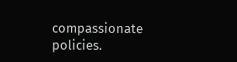compassionate policies.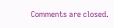Comments are closed.